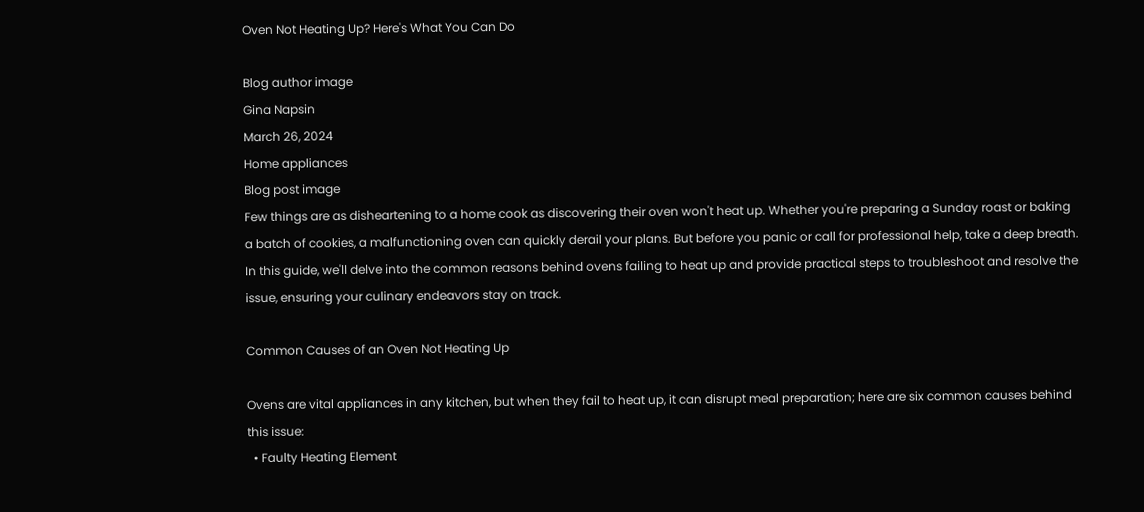Oven Not Heating Up? Here's What You Can Do

Blog author image
Gina Napsin
March 26, 2024
Home appliances
Blog post image
Few things are as disheartening to a home cook as discovering their oven won't heat up. Whether you're preparing a Sunday roast or baking a batch of cookies, a malfunctioning oven can quickly derail your plans. But before you panic or call for professional help, take a deep breath. In this guide, we'll delve into the common reasons behind ovens failing to heat up and provide practical steps to troubleshoot and resolve the issue, ensuring your culinary endeavors stay on track.

Common Causes of an Oven Not Heating Up

Ovens are vital appliances in any kitchen, but when they fail to heat up, it can disrupt meal preparation; here are six common causes behind this issue:
  • Faulty Heating Element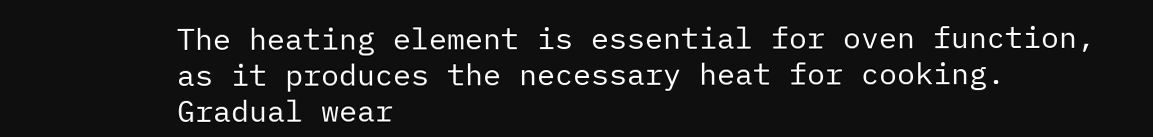The heating element is essential for oven function, as it produces the necessary heat for cooking. Gradual wear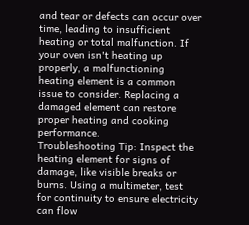and tear or defects can occur over time, leading to insufficient heating or total malfunction. If your oven isn't heating up properly, a malfunctioning heating element is a common issue to consider. Replacing a damaged element can restore proper heating and cooking performance.
Troubleshooting Tip: Inspect the heating element for signs of damage, like visible breaks or burns. Using a multimeter, test for continuity to ensure electricity can flow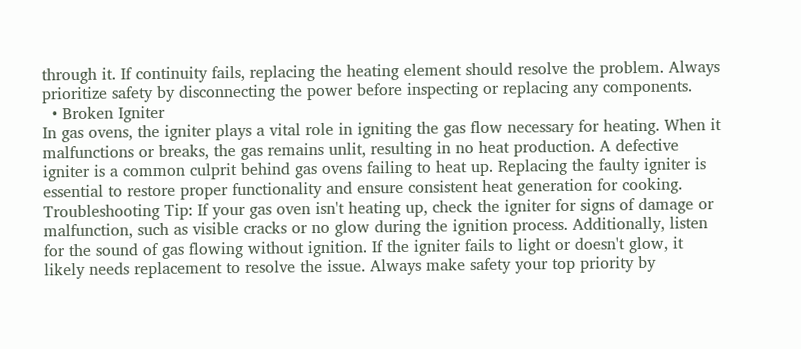through it. If continuity fails, replacing the heating element should resolve the problem. Always prioritize safety by disconnecting the power before inspecting or replacing any components.
  • Broken Igniter
In gas ovens, the igniter plays a vital role in igniting the gas flow necessary for heating. When it malfunctions or breaks, the gas remains unlit, resulting in no heat production. A defective igniter is a common culprit behind gas ovens failing to heat up. Replacing the faulty igniter is essential to restore proper functionality and ensure consistent heat generation for cooking.
Troubleshooting Tip: If your gas oven isn't heating up, check the igniter for signs of damage or malfunction, such as visible cracks or no glow during the ignition process. Additionally, listen for the sound of gas flowing without ignition. If the igniter fails to light or doesn't glow, it likely needs replacement to resolve the issue. Always make safety your top priority by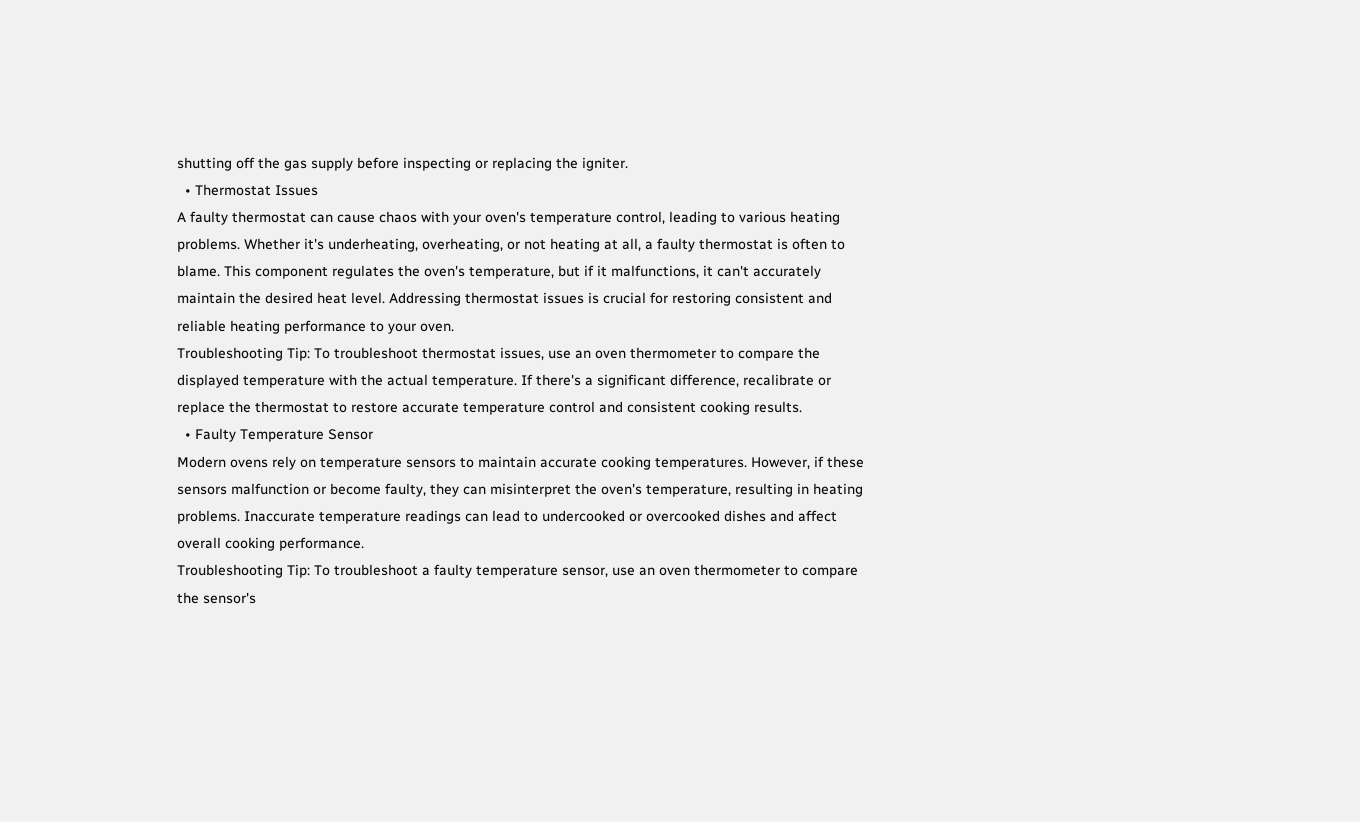shutting off the gas supply before inspecting or replacing the igniter.
  • Thermostat Issues
A faulty thermostat can cause chaos with your oven's temperature control, leading to various heating problems. Whether it's underheating, overheating, or not heating at all, a faulty thermostat is often to blame. This component regulates the oven's temperature, but if it malfunctions, it can't accurately maintain the desired heat level. Addressing thermostat issues is crucial for restoring consistent and reliable heating performance to your oven.
Troubleshooting Tip: To troubleshoot thermostat issues, use an oven thermometer to compare the displayed temperature with the actual temperature. If there's a significant difference, recalibrate or replace the thermostat to restore accurate temperature control and consistent cooking results.
  • Faulty Temperature Sensor
Modern ovens rely on temperature sensors to maintain accurate cooking temperatures. However, if these sensors malfunction or become faulty, they can misinterpret the oven's temperature, resulting in heating problems. Inaccurate temperature readings can lead to undercooked or overcooked dishes and affect overall cooking performance.
Troubleshooting Tip: To troubleshoot a faulty temperature sensor, use an oven thermometer to compare the sensor's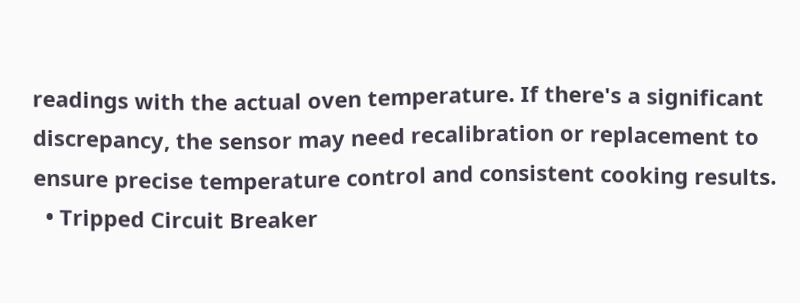readings with the actual oven temperature. If there's a significant discrepancy, the sensor may need recalibration or replacement to ensure precise temperature control and consistent cooking results.
  • Tripped Circuit Breaker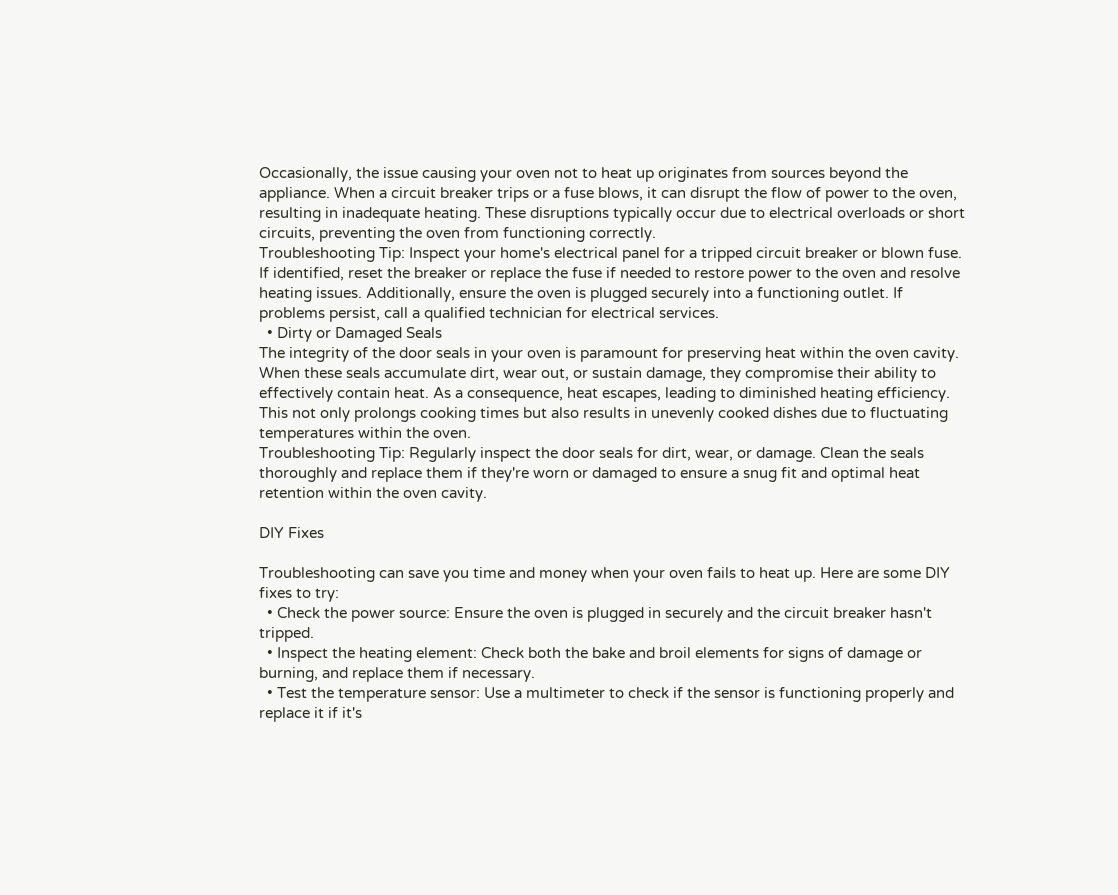Occasionally, the issue causing your oven not to heat up originates from sources beyond the appliance. When a circuit breaker trips or a fuse blows, it can disrupt the flow of power to the oven, resulting in inadequate heating. These disruptions typically occur due to electrical overloads or short circuits, preventing the oven from functioning correctly.
Troubleshooting Tip: Inspect your home's electrical panel for a tripped circuit breaker or blown fuse. If identified, reset the breaker or replace the fuse if needed to restore power to the oven and resolve heating issues. Additionally, ensure the oven is plugged securely into a functioning outlet. If problems persist, call a qualified technician for electrical services.
  • Dirty or Damaged Seals
The integrity of the door seals in your oven is paramount for preserving heat within the oven cavity. When these seals accumulate dirt, wear out, or sustain damage, they compromise their ability to effectively contain heat. As a consequence, heat escapes, leading to diminished heating efficiency. This not only prolongs cooking times but also results in unevenly cooked dishes due to fluctuating temperatures within the oven.
Troubleshooting Tip: Regularly inspect the door seals for dirt, wear, or damage. Clean the seals thoroughly and replace them if they're worn or damaged to ensure a snug fit and optimal heat retention within the oven cavity.

DIY Fixes

Troubleshooting can save you time and money when your oven fails to heat up. Here are some DIY fixes to try:
  • Check the power source: Ensure the oven is plugged in securely and the circuit breaker hasn't tripped.
  • Inspect the heating element: Check both the bake and broil elements for signs of damage or burning, and replace them if necessary.
  • Test the temperature sensor: Use a multimeter to check if the sensor is functioning properly and replace it if it's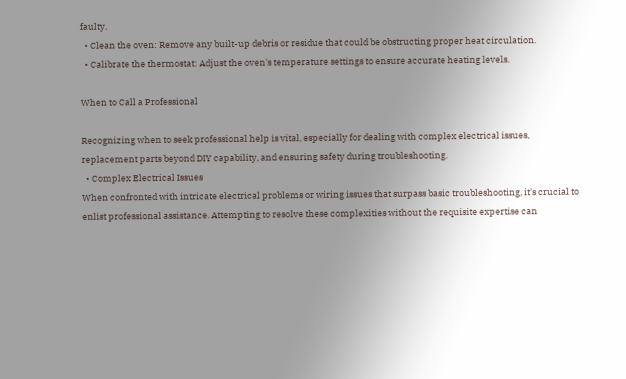faulty.
  • Clean the oven: Remove any built-up debris or residue that could be obstructing proper heat circulation.
  • Calibrate the thermostat: Adjust the oven's temperature settings to ensure accurate heating levels.

When to Call a Professional

Recognizing when to seek professional help is vital, especially for dealing with complex electrical issues, replacement parts beyond DIY capability, and ensuring safety during troubleshooting.
  • Complex Electrical Issues
When confronted with intricate electrical problems or wiring issues that surpass basic troubleshooting, it's crucial to enlist professional assistance. Attempting to resolve these complexities without the requisite expertise can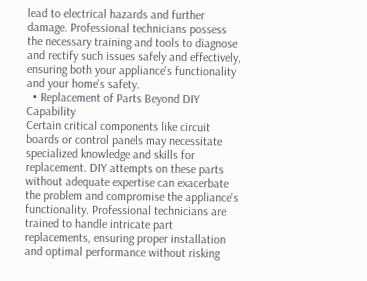lead to electrical hazards and further damage. Professional technicians possess the necessary training and tools to diagnose and rectify such issues safely and effectively, ensuring both your appliance's functionality and your home's safety.
  • Replacement of Parts Beyond DIY Capability
Certain critical components like circuit boards or control panels may necessitate specialized knowledge and skills for replacement. DIY attempts on these parts without adequate expertise can exacerbate the problem and compromise the appliance's functionality. Professional technicians are trained to handle intricate part replacements, ensuring proper installation and optimal performance without risking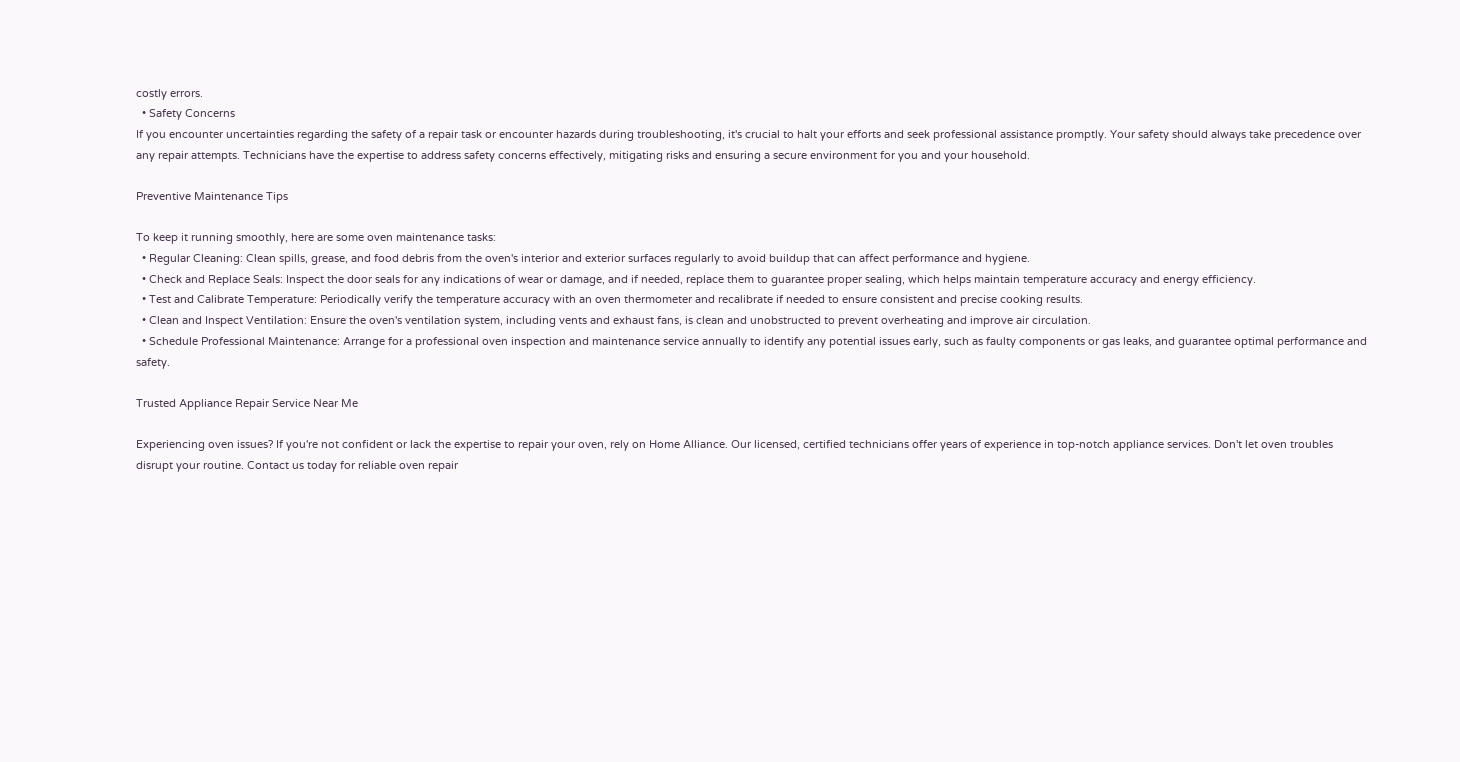costly errors.
  • Safety Concerns
If you encounter uncertainties regarding the safety of a repair task or encounter hazards during troubleshooting, it's crucial to halt your efforts and seek professional assistance promptly. Your safety should always take precedence over any repair attempts. Technicians have the expertise to address safety concerns effectively, mitigating risks and ensuring a secure environment for you and your household.

Preventive Maintenance Tips

To keep it running smoothly, here are some oven maintenance tasks:
  • Regular Cleaning: Clean spills, grease, and food debris from the oven's interior and exterior surfaces regularly to avoid buildup that can affect performance and hygiene.
  • Check and Replace Seals: Inspect the door seals for any indications of wear or damage, and if needed, replace them to guarantee proper sealing, which helps maintain temperature accuracy and energy efficiency.
  • Test and Calibrate Temperature: Periodically verify the temperature accuracy with an oven thermometer and recalibrate if needed to ensure consistent and precise cooking results.
  • Clean and Inspect Ventilation: Ensure the oven's ventilation system, including vents and exhaust fans, is clean and unobstructed to prevent overheating and improve air circulation.
  • Schedule Professional Maintenance: Arrange for a professional oven inspection and maintenance service annually to identify any potential issues early, such as faulty components or gas leaks, and guarantee optimal performance and safety.

Trusted Appliance Repair Service Near Me

Experiencing oven issues? If you're not confident or lack the expertise to repair your oven, rely on Home Alliance. Our licensed, certified technicians offer years of experience in top-notch appliance services. Don't let oven troubles disrupt your routine. Contact us today for reliable oven repair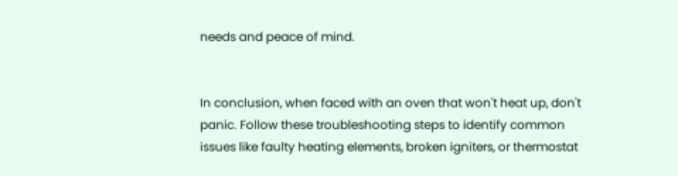needs and peace of mind.


In conclusion, when faced with an oven that won't heat up, don't panic. Follow these troubleshooting steps to identify common issues like faulty heating elements, broken igniters, or thermostat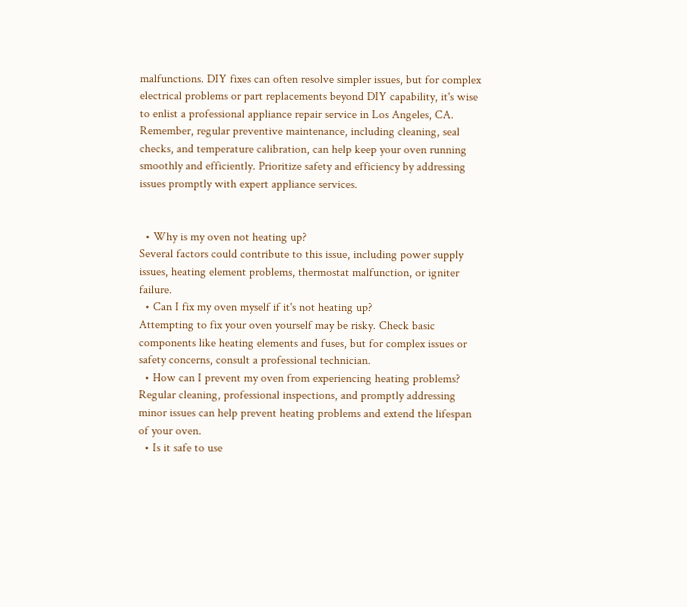malfunctions. DIY fixes can often resolve simpler issues, but for complex electrical problems or part replacements beyond DIY capability, it's wise to enlist a professional appliance repair service in Los Angeles, CA.
Remember, regular preventive maintenance, including cleaning, seal checks, and temperature calibration, can help keep your oven running smoothly and efficiently. Prioritize safety and efficiency by addressing issues promptly with expert appliance services.


  • Why is my oven not heating up?
Several factors could contribute to this issue, including power supply issues, heating element problems, thermostat malfunction, or igniter failure.
  • Can I fix my oven myself if it's not heating up?
Attempting to fix your oven yourself may be risky. Check basic components like heating elements and fuses, but for complex issues or safety concerns, consult a professional technician.
  • How can I prevent my oven from experiencing heating problems?
Regular cleaning, professional inspections, and promptly addressing minor issues can help prevent heating problems and extend the lifespan of your oven.
  • Is it safe to use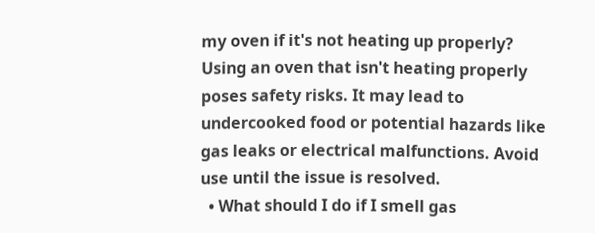my oven if it's not heating up properly?
Using an oven that isn't heating properly poses safety risks. It may lead to undercooked food or potential hazards like gas leaks or electrical malfunctions. Avoid use until the issue is resolved.
  • What should I do if I smell gas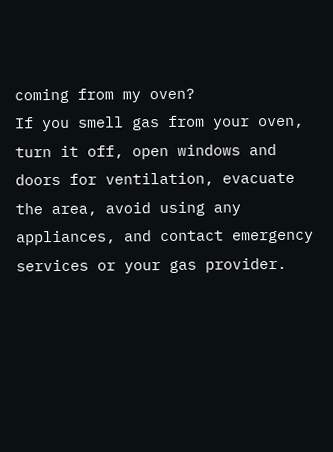coming from my oven?
If you smell gas from your oven, turn it off, open windows and doors for ventilation, evacuate the area, avoid using any appliances, and contact emergency services or your gas provider.